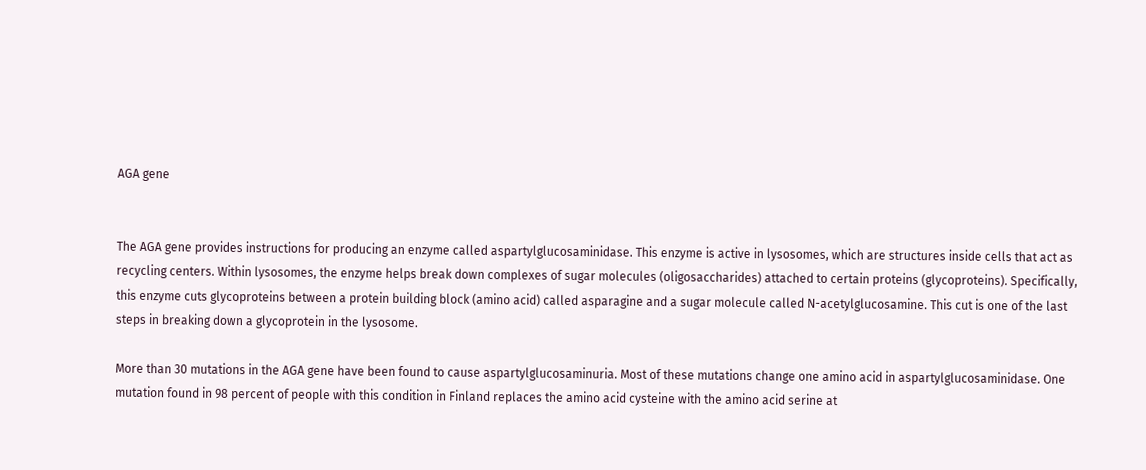AGA gene


The AGA gene provides instructions for producing an enzyme called aspartylglucosaminidase. This enzyme is active in lysosomes, which are structures inside cells that act as recycling centers. Within lysosomes, the enzyme helps break down complexes of sugar molecules (oligosaccharides) attached to certain proteins (glycoproteins). Specifically, this enzyme cuts glycoproteins between a protein building block (amino acid) called asparagine and a sugar molecule called N-acetylglucosamine. This cut is one of the last steps in breaking down a glycoprotein in the lysosome.

More than 30 mutations in the AGA gene have been found to cause aspartylglucosaminuria. Most of these mutations change one amino acid in aspartylglucosaminidase. One mutation found in 98 percent of people with this condition in Finland replaces the amino acid cysteine with the amino acid serine at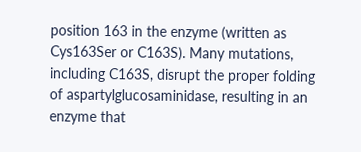position 163 in the enzyme (written as Cys163Ser or C163S). Many mutations, including C163S, disrupt the proper folding of aspartylglucosaminidase, resulting in an enzyme that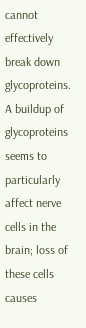cannot effectively break down glycoproteins. A buildup of glycoproteins seems to particularly affect nerve cells in the brain; loss of these cells causes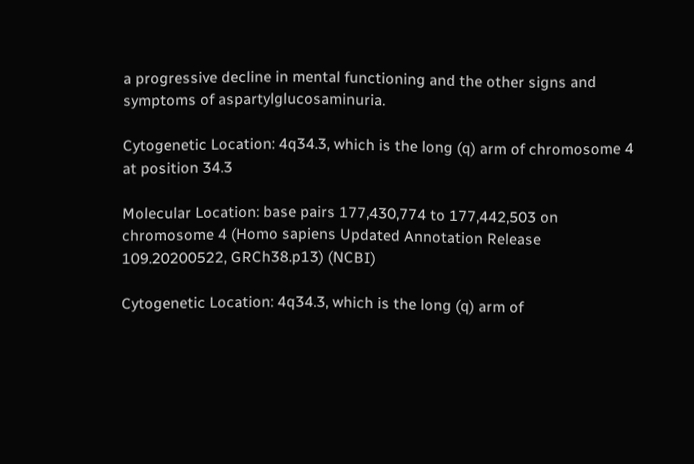a progressive decline in mental functioning and the other signs and symptoms of aspartylglucosaminuria.

Cytogenetic Location: 4q34.3, which is the long (q) arm of chromosome 4 at position 34.3

Molecular Location: base pairs 177,430,774 to 177,442,503 on chromosome 4 (Homo sapiens Updated Annotation Release 109.20200522, GRCh38.p13) (NCBI)

Cytogenetic Location: 4q34.3, which is the long (q) arm of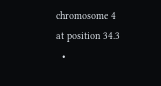chromosome 4 at position 34.3
  •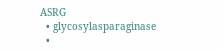ASRG
  • glycosylasparaginase
  •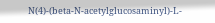N(4)-(beta-N-acetylglucosaminyl)-L-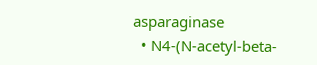asparaginase
  • N4-(N-acetyl-beta-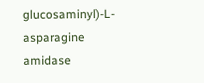glucosaminyl)-L-asparagine amidase